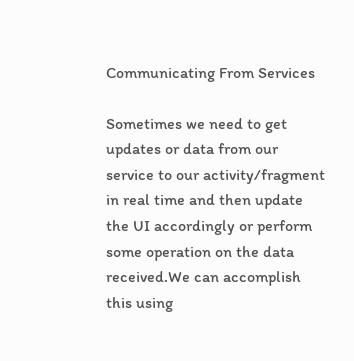Communicating From Services

Sometimes we need to get updates or data from our service to our activity/fragment in real time and then update the UI accordingly or perform some operation on the data received.We can accomplish this using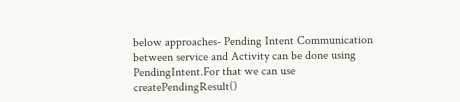below approaches- Pending Intent Communication between service and Activity can be done using PendingIntent.For that we can use createPendingResult()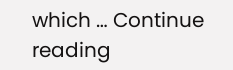which … Continue reading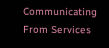Communicating From Services